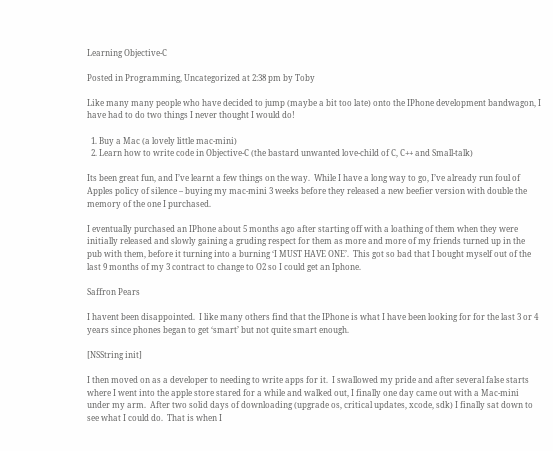Learning Objective-C

Posted in Programming, Uncategorized at 2:38 pm by Toby

Like many many people who have decided to jump (maybe a bit too late) onto the IPhone development bandwagon, I have had to do two things I never thought I would do!

  1. Buy a Mac (a lovely little mac-mini)
  2. Learn how to write code in Objective-C (the bastard unwanted love-child of C, C++ and Small-talk)

Its been great fun, and I’ve learnt a few things on the way.  While I have a long way to go, I’ve already run foul of Apples policy of silence – buying my mac-mini 3 weeks before they released a new beefier version with double the memory of the one I purchased.

I eventually purchased an IPhone about 5 months ago after starting off with a loathing of them when they were initially released and slowly gaining a gruding respect for them as more and more of my friends turned up in the pub with them, before it turning into a burning ‘I MUST HAVE ONE’.  This got so bad that I bought myself out of the last 9 months of my 3 contract to change to O2 so I could get an Iphone.

Saffron Pears

I havent been disappointed.  I like many others find that the IPhone is what I have been looking for for the last 3 or 4 years since phones began to get ‘smart’ but not quite smart enough.

[NSString init]

I then moved on as a developer to needing to write apps for it.  I swallowed my pride and after several false starts where I went into the apple store stared for a while and walked out, I finally one day came out with a Mac-mini under my arm.  After two solid days of downloading (upgrade os, critical updates, xcode, sdk) I finally sat down to see what I could do.  That is when I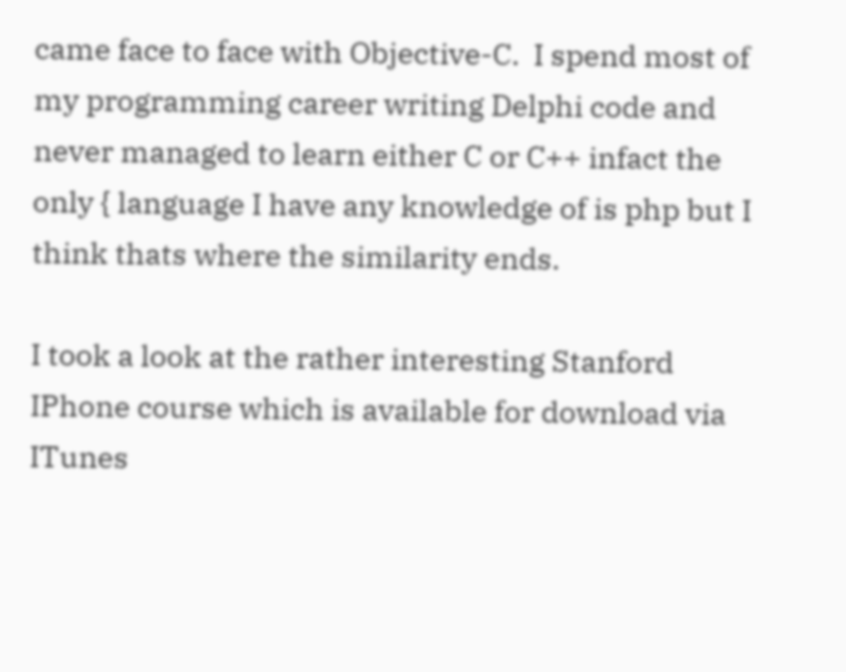came face to face with Objective-C.  I spend most of my programming career writing Delphi code and never managed to learn either C or C++ infact the only { language I have any knowledge of is php but I think thats where the similarity ends.

I took a look at the rather interesting Stanford IPhone course which is available for download via ITunes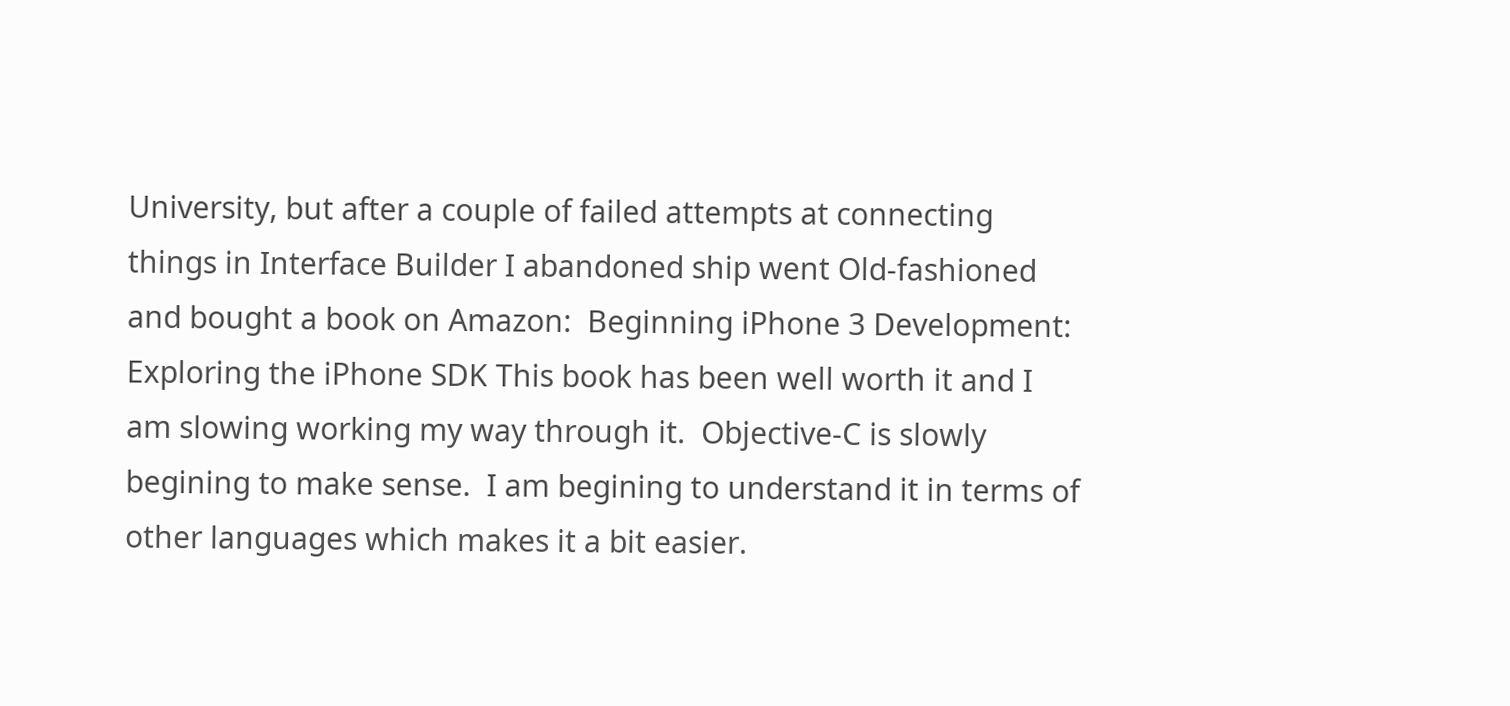University, but after a couple of failed attempts at connecting things in Interface Builder I abandoned ship went Old-fashioned and bought a book on Amazon:  Beginning iPhone 3 Development: Exploring the iPhone SDK This book has been well worth it and I am slowing working my way through it.  Objective-C is slowly begining to make sense.  I am begining to understand it in terms of other languages which makes it a bit easier.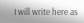I will write here as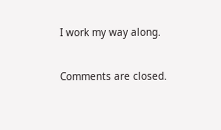I work my way along.

Comments are closed.